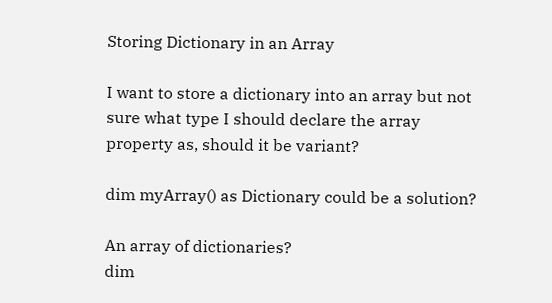Storing Dictionary in an Array

I want to store a dictionary into an array but not sure what type I should declare the array property as, should it be variant?

dim myArray() as Dictionary could be a solution?

An array of dictionaries?
dim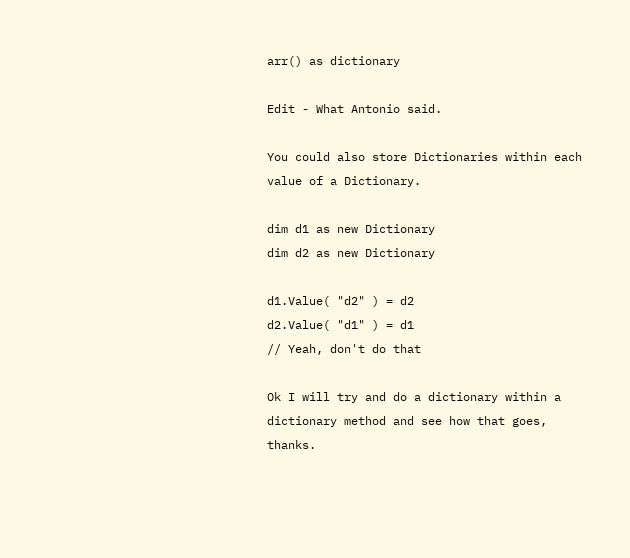arr() as dictionary

Edit - What Antonio said.

You could also store Dictionaries within each value of a Dictionary.

dim d1 as new Dictionary
dim d2 as new Dictionary

d1.Value( "d2" ) = d2
d2.Value( "d1" ) = d1
// Yeah, don't do that

Ok I will try and do a dictionary within a dictionary method and see how that goes, thanks.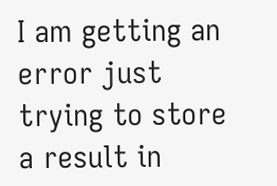I am getting an error just trying to store a result in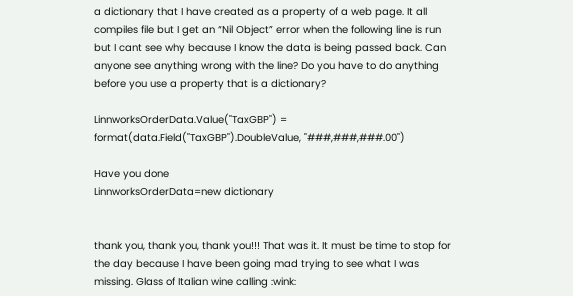a dictionary that I have created as a property of a web page. It all compiles file but I get an “Nil Object” error when the following line is run but I cant see why because I know the data is being passed back. Can anyone see anything wrong with the line? Do you have to do anything before you use a property that is a dictionary?

LinnworksOrderData.Value("TaxGBP") = format(data.Field("TaxGBP").DoubleValue, "###,###,###.00")

Have you done
LinnworksOrderData=new dictionary


thank you, thank you, thank you!!! That was it. It must be time to stop for the day because I have been going mad trying to see what I was missing. Glass of Italian wine calling :wink: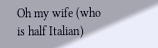Oh my wife (who is half Italian)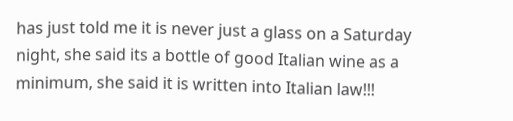has just told me it is never just a glass on a Saturday night, she said its a bottle of good Italian wine as a minimum, she said it is written into Italian law!!!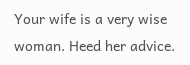Your wife is a very wise woman. Heed her advice.